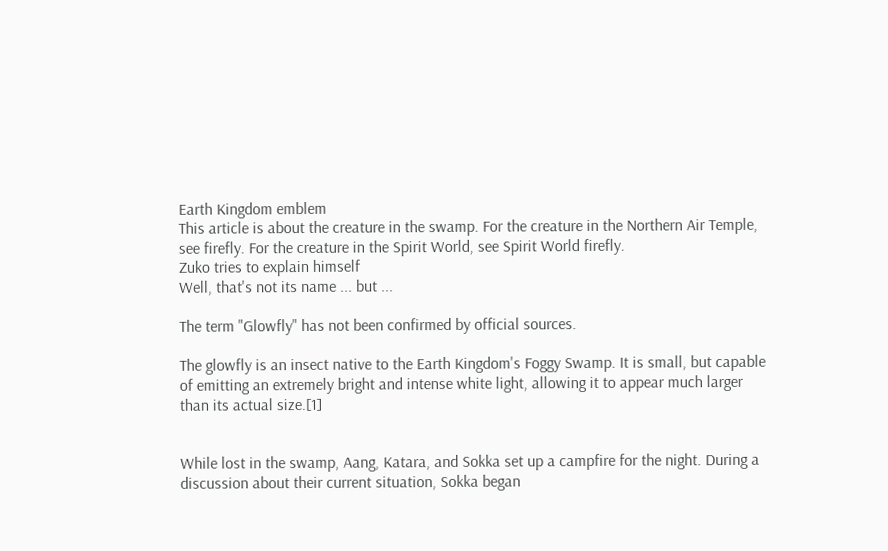Earth Kingdom emblem
This article is about the creature in the swamp. For the creature in the Northern Air Temple, see firefly. For the creature in the Spirit World, see Spirit World firefly.
Zuko tries to explain himself
Well, that's not its name ... but ...

The term "Glowfly" has not been confirmed by official sources.

The glowfly is an insect native to the Earth Kingdom's Foggy Swamp. It is small, but capable of emitting an extremely bright and intense white light, allowing it to appear much larger than its actual size.[1]


While lost in the swamp, Aang, Katara, and Sokka set up a campfire for the night. During a discussion about their current situation, Sokka began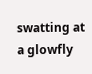swatting at a glowfly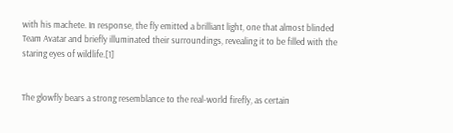with his machete. In response, the fly emitted a brilliant light, one that almost blinded Team Avatar and briefly illuminated their surroundings, revealing it to be filled with the staring eyes of wildlife.[1]


The glowfly bears a strong resemblance to the real-world firefly, as certain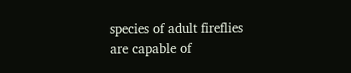species of adult fireflies are capable of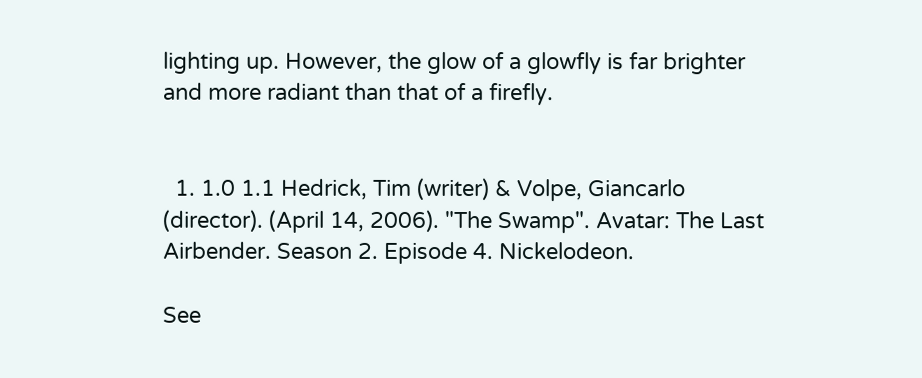lighting up. However, the glow of a glowfly is far brighter and more radiant than that of a firefly.


  1. 1.0 1.1 Hedrick, Tim (writer) & Volpe, Giancarlo (director). (April 14, 2006). "The Swamp". Avatar: The Last Airbender. Season 2. Episode 4. Nickelodeon.

See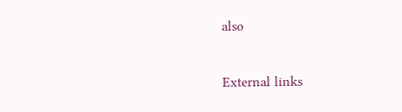also

External links